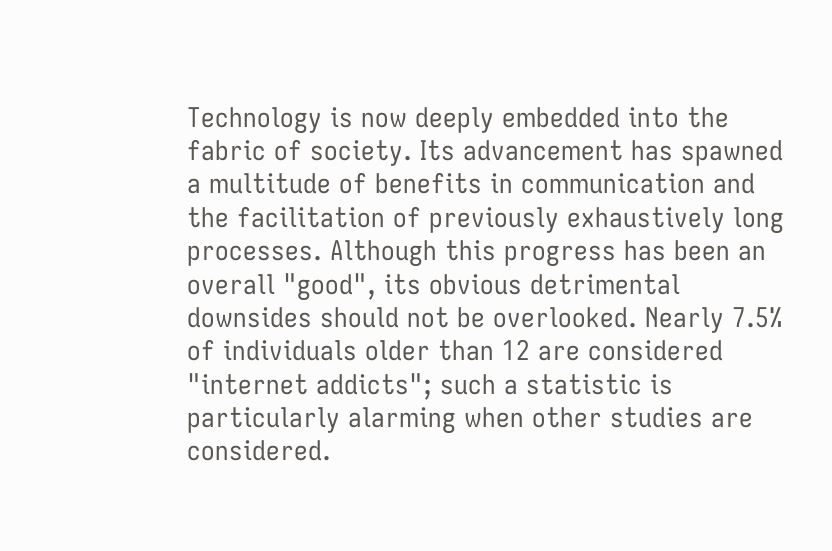Technology is now deeply embedded into the fabric of society. Its advancement has spawned a multitude of benefits in communication and the facilitation of previously exhaustively long processes. Although this progress has been an overall "good", its obvious detrimental downsides should not be overlooked. Nearly 7.5% of individuals older than 12 are considered "internet addicts"; such a statistic is particularly alarming when other studies are considered.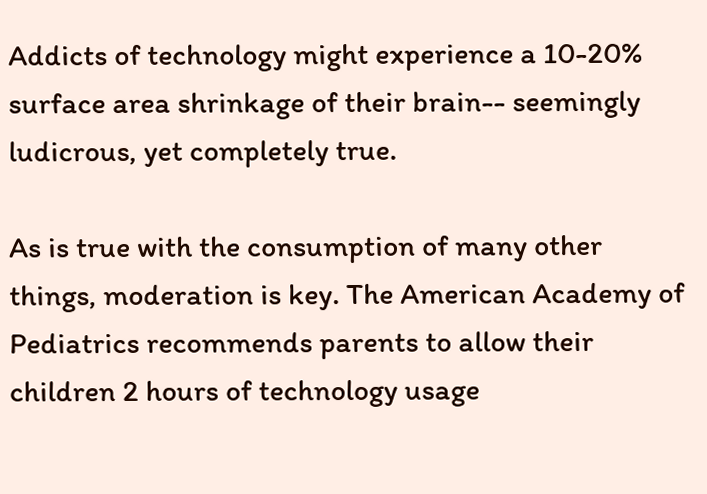Addicts of technology might experience a 10-20% surface area shrinkage of their brain-- seemingly ludicrous, yet completely true.

As is true with the consumption of many other things, moderation is key. The American Academy of Pediatrics recommends parents to allow their children 2 hours of technology usage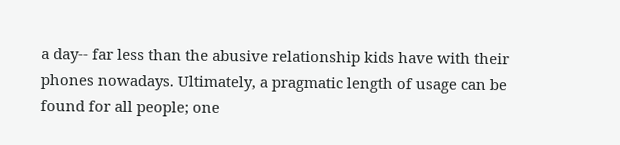a day-- far less than the abusive relationship kids have with their phones nowadays. Ultimately, a pragmatic length of usage can be found for all people; one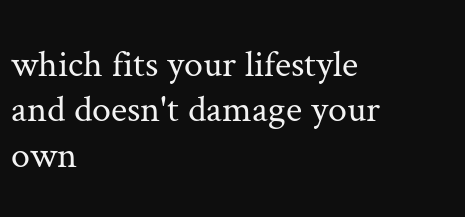which fits your lifestyle and doesn't damage your own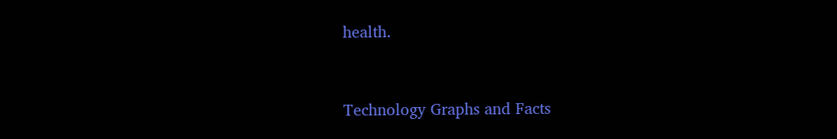health.


Technology Graphs and Facts